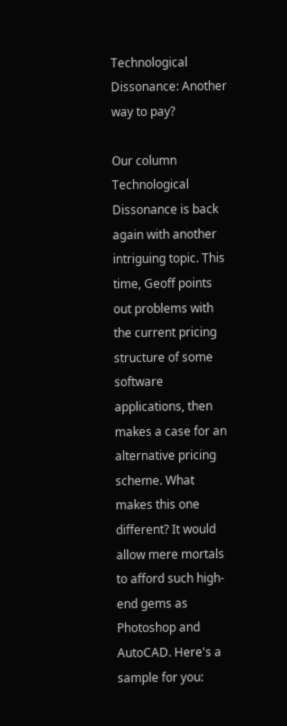Technological Dissonance: Another way to pay?

Our column Technological Dissonance is back again with another intriguing topic. This time, Geoff points out problems with the current pricing structure of some software applications, then makes a case for an alternative pricing scheme. What makes this one different? It would allow mere mortals to afford such high-end gems as Photoshop and AutoCAD. Here's a sample for you: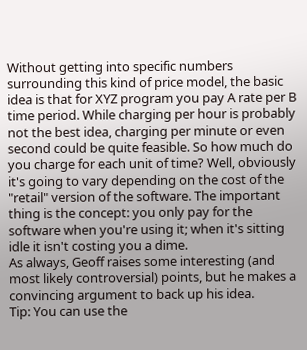Without getting into specific numbers surrounding this kind of price model, the basic idea is that for XYZ program you pay A rate per B time period. While charging per hour is probably not the best idea, charging per minute or even second could be quite feasible. So how much do you charge for each unit of time? Well, obviously it's going to vary depending on the cost of the "retail" version of the software. The important thing is the concept: you only pay for the software when you're using it; when it's sitting idle it isn't costing you a dime.
As always, Geoff raises some interesting (and most likely controversial) points, but he makes a convincing argument to back up his idea.
Tip: You can use the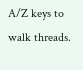A/Z keys to walk threads.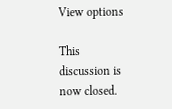View options

This discussion is now closed.